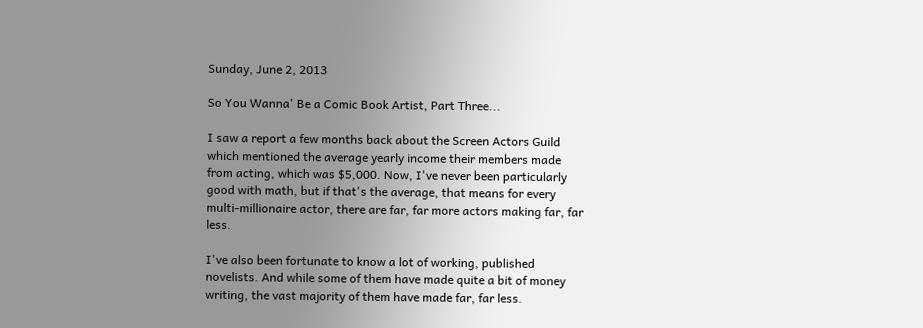Sunday, June 2, 2013

So You Wanna' Be a Comic Book Artist, Part Three...

I saw a report a few months back about the Screen Actors Guild which mentioned the average yearly income their members made from acting, which was $5,000. Now, I've never been particularly good with math, but if that's the average, that means for every multi-millionaire actor, there are far, far more actors making far, far less.

I've also been fortunate to know a lot of working, published novelists. And while some of them have made quite a bit of money writing, the vast majority of them have made far, far less.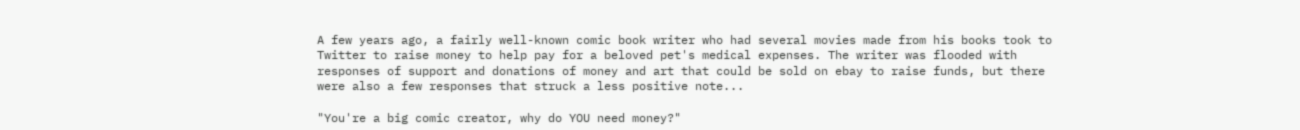A few years ago, a fairly well-known comic book writer who had several movies made from his books took to Twitter to raise money to help pay for a beloved pet's medical expenses. The writer was flooded with responses of support and donations of money and art that could be sold on ebay to raise funds, but there were also a few responses that struck a less positive note...

"You're a big comic creator, why do YOU need money?"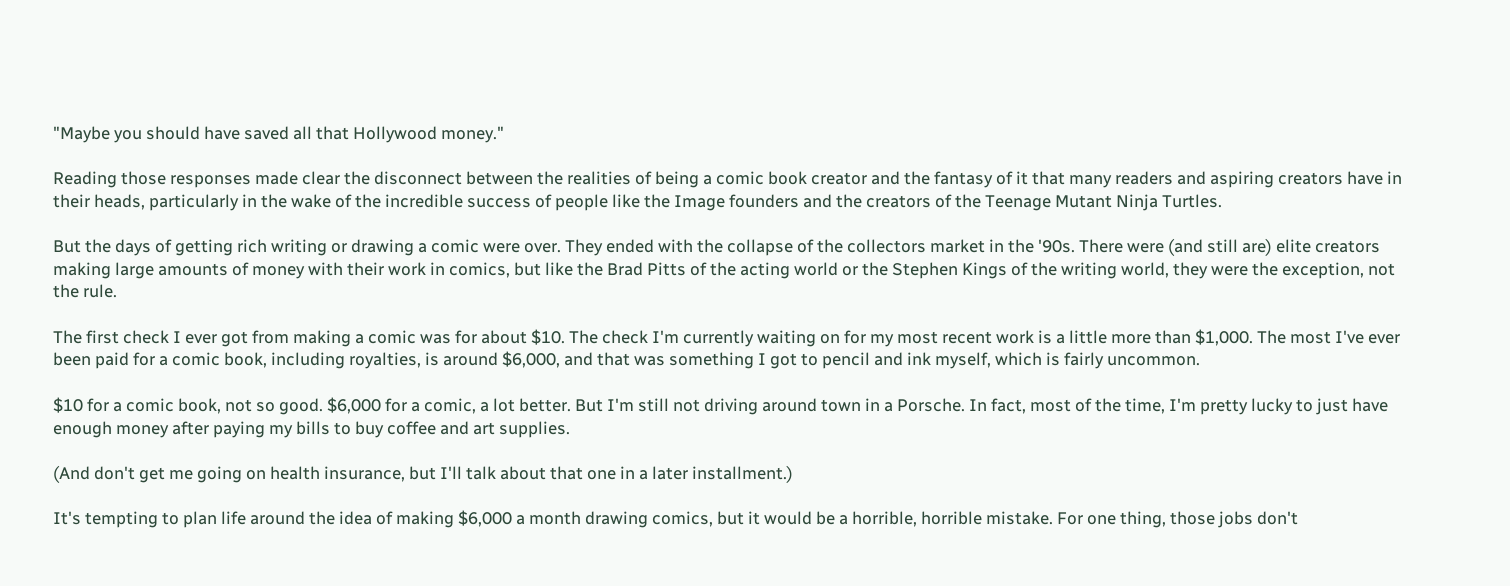"Maybe you should have saved all that Hollywood money."

Reading those responses made clear the disconnect between the realities of being a comic book creator and the fantasy of it that many readers and aspiring creators have in their heads, particularly in the wake of the incredible success of people like the Image founders and the creators of the Teenage Mutant Ninja Turtles.

But the days of getting rich writing or drawing a comic were over. They ended with the collapse of the collectors market in the '90s. There were (and still are) elite creators making large amounts of money with their work in comics, but like the Brad Pitts of the acting world or the Stephen Kings of the writing world, they were the exception, not the rule.

The first check I ever got from making a comic was for about $10. The check I'm currently waiting on for my most recent work is a little more than $1,000. The most I've ever been paid for a comic book, including royalties, is around $6,000, and that was something I got to pencil and ink myself, which is fairly uncommon.

$10 for a comic book, not so good. $6,000 for a comic, a lot better. But I'm still not driving around town in a Porsche. In fact, most of the time, I'm pretty lucky to just have enough money after paying my bills to buy coffee and art supplies.

(And don't get me going on health insurance, but I'll talk about that one in a later installment.)

It's tempting to plan life around the idea of making $6,000 a month drawing comics, but it would be a horrible, horrible mistake. For one thing, those jobs don't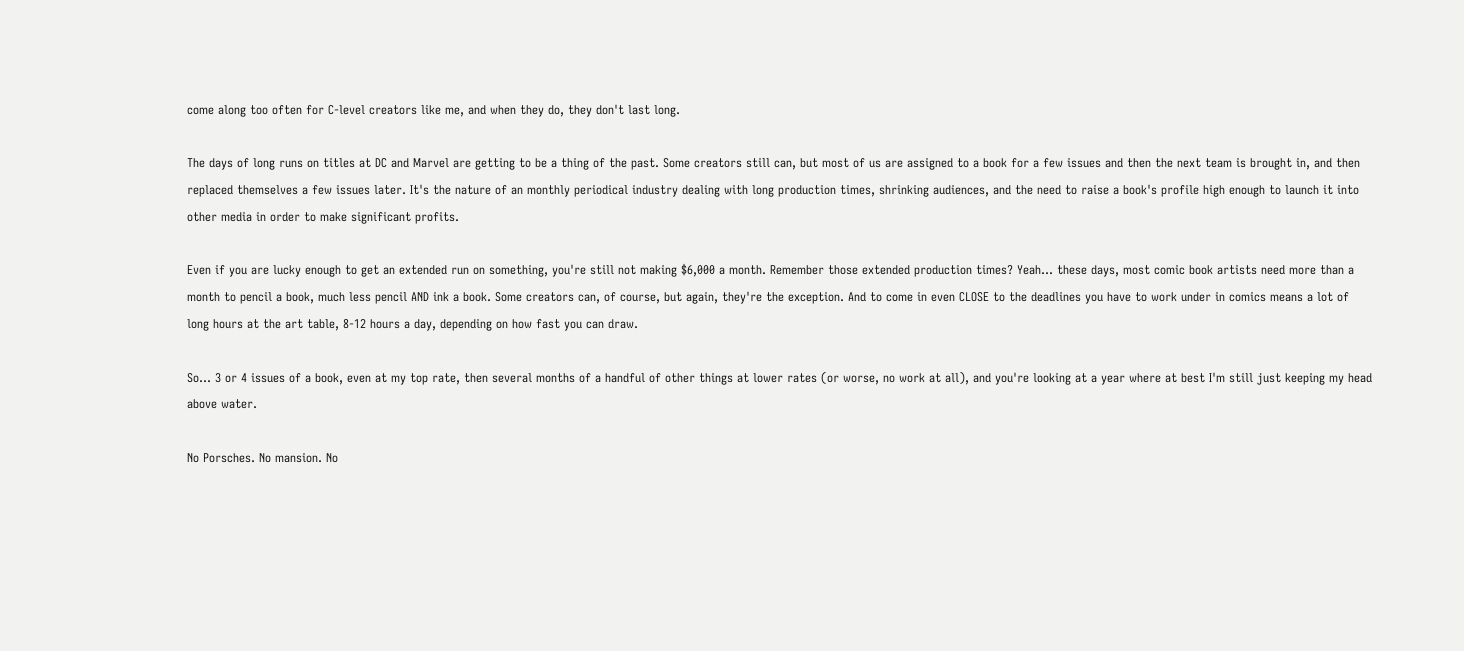come along too often for C-level creators like me, and when they do, they don't last long.

The days of long runs on titles at DC and Marvel are getting to be a thing of the past. Some creators still can, but most of us are assigned to a book for a few issues and then the next team is brought in, and then replaced themselves a few issues later. It's the nature of an monthly periodical industry dealing with long production times, shrinking audiences, and the need to raise a book's profile high enough to launch it into other media in order to make significant profits.

Even if you are lucky enough to get an extended run on something, you're still not making $6,000 a month. Remember those extended production times? Yeah... these days, most comic book artists need more than a month to pencil a book, much less pencil AND ink a book. Some creators can, of course, but again, they're the exception. And to come in even CLOSE to the deadlines you have to work under in comics means a lot of long hours at the art table, 8-12 hours a day, depending on how fast you can draw.

So... 3 or 4 issues of a book, even at my top rate, then several months of a handful of other things at lower rates (or worse, no work at all), and you're looking at a year where at best I'm still just keeping my head above water.

No Porsches. No mansion. No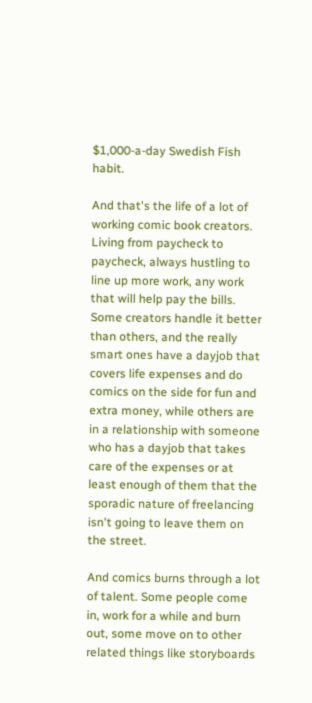$1,000-a-day Swedish Fish habit.

And that's the life of a lot of working comic book creators. Living from paycheck to paycheck, always hustling to line up more work, any work that will help pay the bills. Some creators handle it better than others, and the really smart ones have a dayjob that covers life expenses and do comics on the side for fun and extra money, while others are in a relationship with someone who has a dayjob that takes care of the expenses or at least enough of them that the sporadic nature of freelancing isn't going to leave them on the street.

And comics burns through a lot of talent. Some people come in, work for a while and burn out, some move on to other related things like storyboards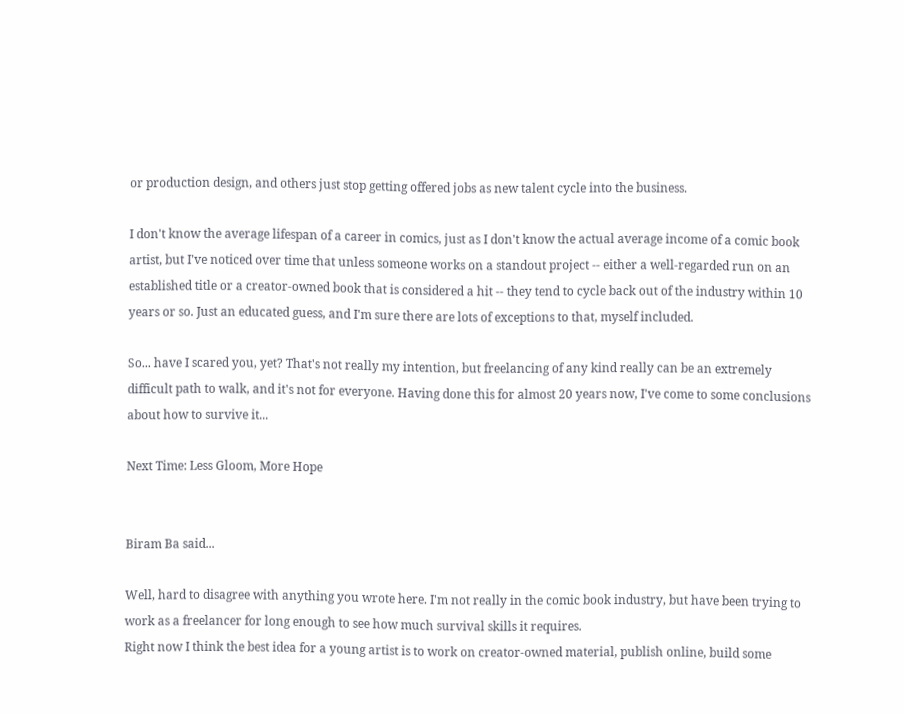or production design, and others just stop getting offered jobs as new talent cycle into the business.

I don't know the average lifespan of a career in comics, just as I don't know the actual average income of a comic book artist, but I've noticed over time that unless someone works on a standout project -- either a well-regarded run on an established title or a creator-owned book that is considered a hit -- they tend to cycle back out of the industry within 10 years or so. Just an educated guess, and I'm sure there are lots of exceptions to that, myself included.

So... have I scared you, yet? That's not really my intention, but freelancing of any kind really can be an extremely difficult path to walk, and it's not for everyone. Having done this for almost 20 years now, I've come to some conclusions about how to survive it...

Next Time: Less Gloom, More Hope


Biram Ba said...

Well, hard to disagree with anything you wrote here. I'm not really in the comic book industry, but have been trying to work as a freelancer for long enough to see how much survival skills it requires.
Right now I think the best idea for a young artist is to work on creator-owned material, publish online, build some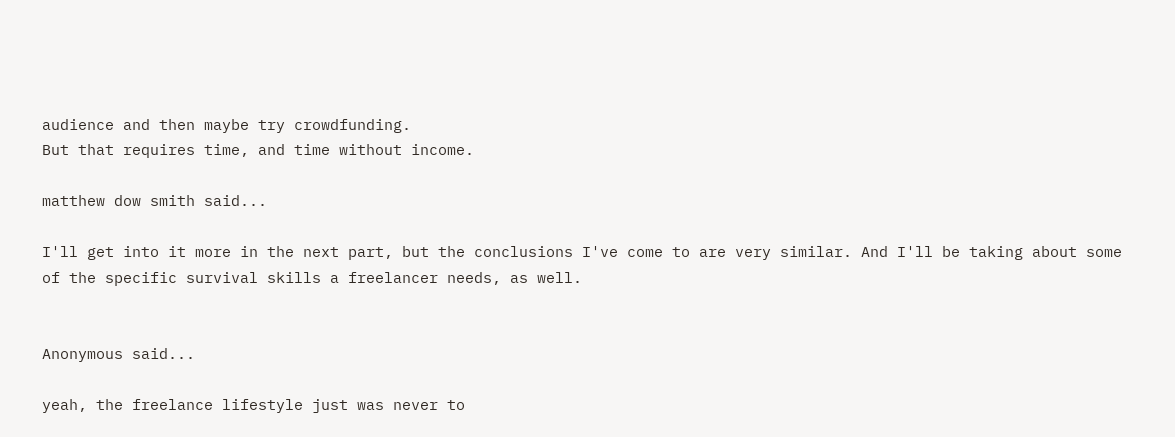audience and then maybe try crowdfunding.
But that requires time, and time without income.

matthew dow smith said...

I'll get into it more in the next part, but the conclusions I've come to are very similar. And I'll be taking about some of the specific survival skills a freelancer needs, as well.


Anonymous said...

yeah, the freelance lifestyle just was never to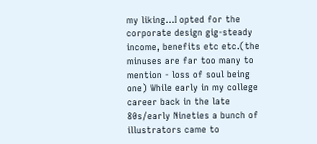my liking...I opted for the corporate design gig-steady income, benefits etc etc.(the minuses are far too many to mention - loss of soul being one) While early in my college career back in the late 80s/early Nineties a bunch of illustrators came to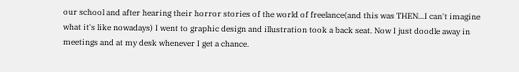our school and after hearing their horror stories of the world of freelance(and this was THEN...I can't imagine what it's like nowadays) I went to graphic design and illustration took a back seat. Now I just doodle away in meetings and at my desk whenever I get a chance.